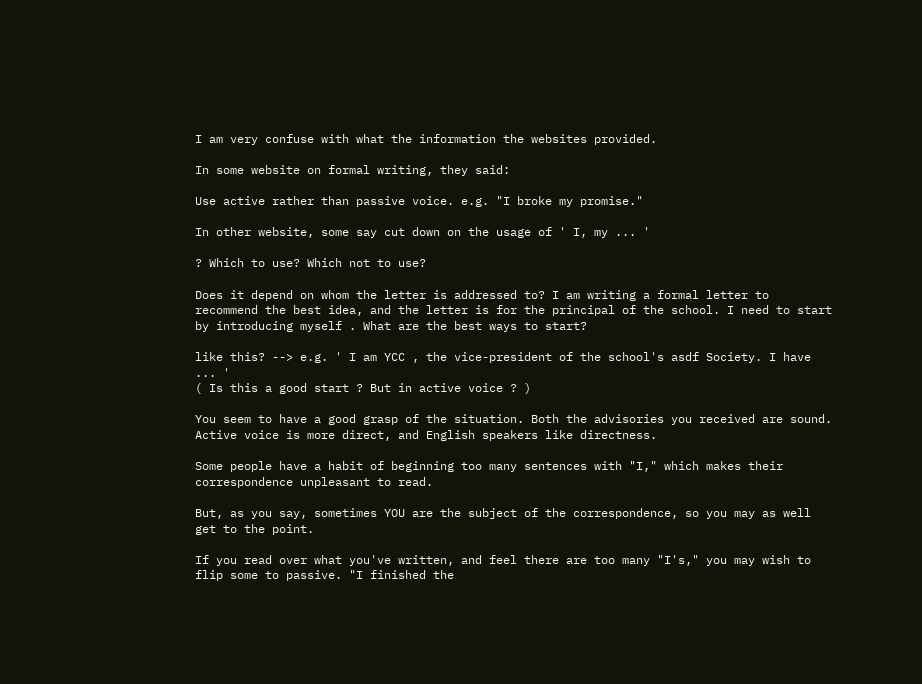I am very confuse with what the information the websites provided.

In some website on formal writing, they said:

Use active rather than passive voice. e.g. "I broke my promise."

In other website, some say cut down on the usage of ' I, my ... '

? Which to use? Which not to use?

Does it depend on whom the letter is addressed to? I am writing a formal letter to recommend the best idea, and the letter is for the principal of the school. I need to start by introducing myself . What are the best ways to start?

like this? --> e.g. ' I am YCC , the vice-president of the school's asdf Society. I have ... '
( Is this a good start ? But in active voice ? )

You seem to have a good grasp of the situation. Both the advisories you received are sound. Active voice is more direct, and English speakers like directness.

Some people have a habit of beginning too many sentences with "I," which makes their correspondence unpleasant to read.

But, as you say, sometimes YOU are the subject of the correspondence, so you may as well get to the point.

If you read over what you've written, and feel there are too many "I's," you may wish to flip some to passive. "I finished the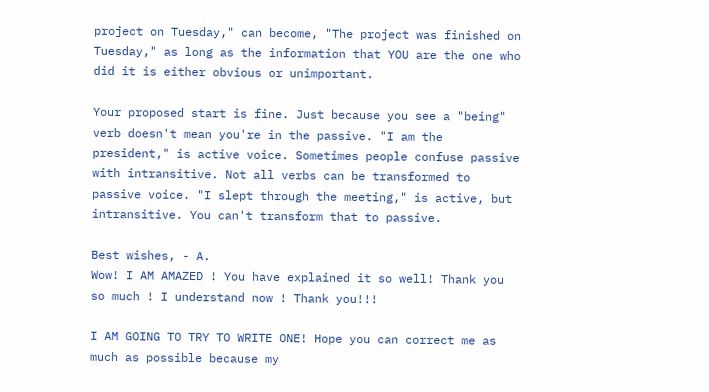project on Tuesday," can become, "The project was finished on Tuesday," as long as the information that YOU are the one who did it is either obvious or unimportant.

Your proposed start is fine. Just because you see a "being" verb doesn't mean you're in the passive. "I am the president," is active voice. Sometimes people confuse passive with intransitive. Not all verbs can be transformed to passive voice. "I slept through the meeting," is active, but intransitive. You can't transform that to passive.

Best wishes, - A.
Wow! I AM AMAZED ! You have explained it so well! Thank you so much ! I understand now ! Thank you!!!

I AM GOING TO TRY TO WRITE ONE! Hope you can correct me as much as possible because my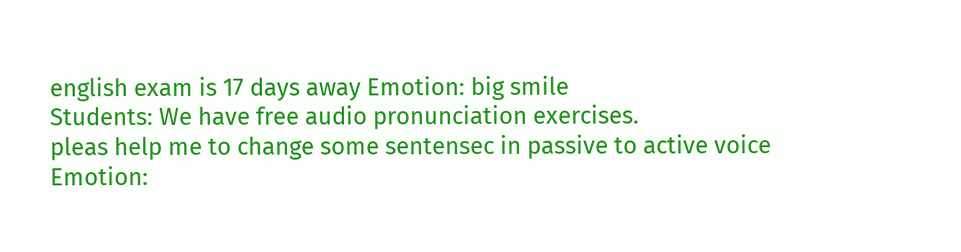english exam is 17 days away Emotion: big smile
Students: We have free audio pronunciation exercises.
pleas help me to change some sentensec in passive to active voice
Emotion: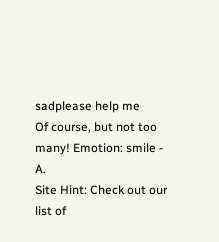sadplease help me
Of course, but not too many! Emotion: smile - A.
Site Hint: Check out our list of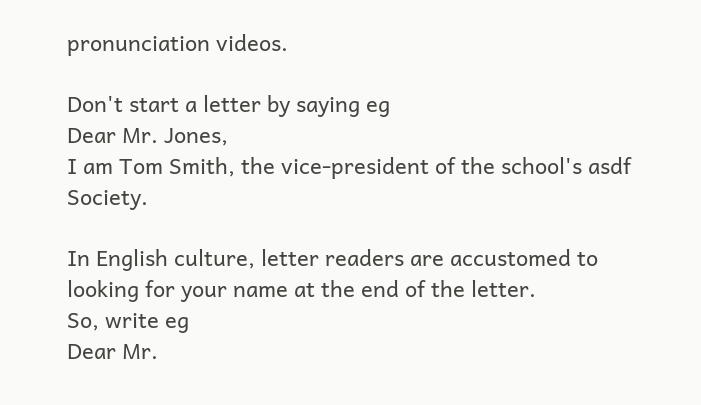pronunciation videos.

Don't start a letter by saying eg
Dear Mr. Jones,
I am Tom Smith, the vice-president of the school's asdf Society.

In English culture, letter readers are accustomed to looking for your name at the end of the letter.
So, write eg
Dear Mr.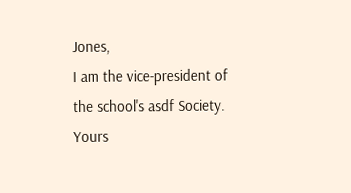Jones,
I am the vice-president of the school's asdf Society.
Yours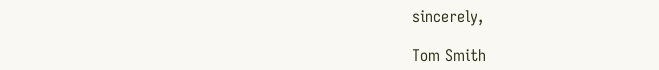sincerely,

Tom Smith